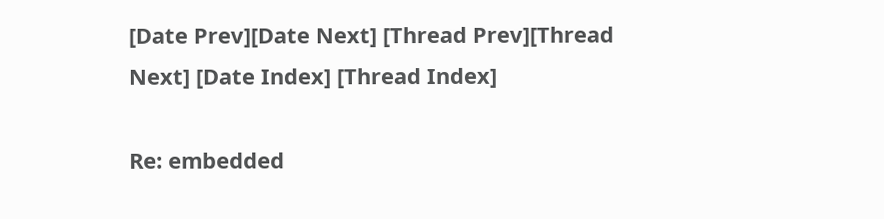[Date Prev][Date Next] [Thread Prev][Thread Next] [Date Index] [Thread Index]

Re: embedded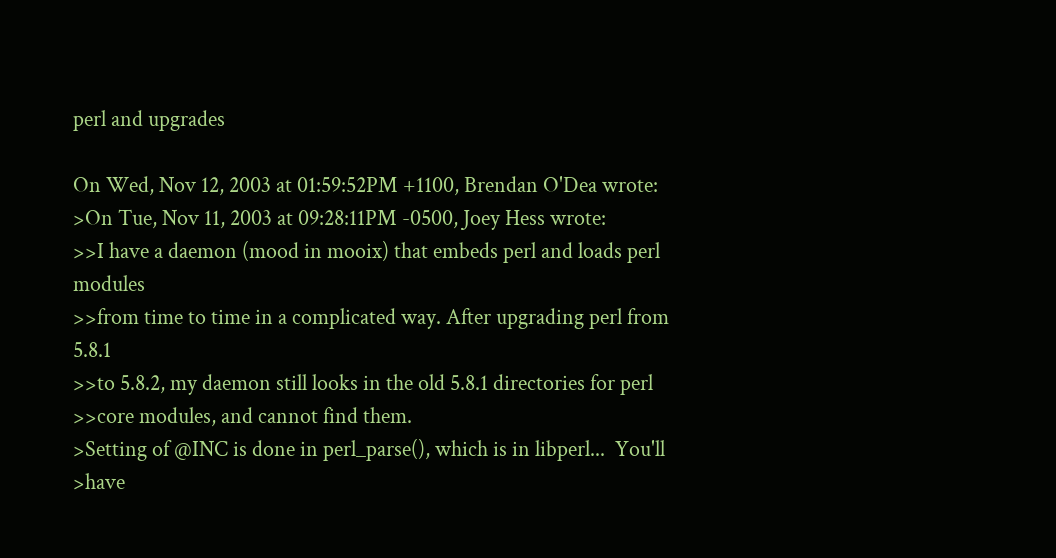perl and upgrades

On Wed, Nov 12, 2003 at 01:59:52PM +1100, Brendan O'Dea wrote:
>On Tue, Nov 11, 2003 at 09:28:11PM -0500, Joey Hess wrote:
>>I have a daemon (mood in mooix) that embeds perl and loads perl modules
>>from time to time in a complicated way. After upgrading perl from 5.8.1
>>to 5.8.2, my daemon still looks in the old 5.8.1 directories for perl
>>core modules, and cannot find them.
>Setting of @INC is done in perl_parse(), which is in libperl...  You'll
>have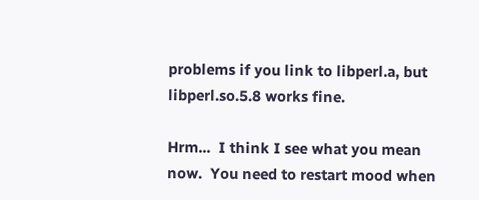problems if you link to libperl.a, but libperl.so.5.8 works fine.

Hrm...  I think I see what you mean now.  You need to restart mood when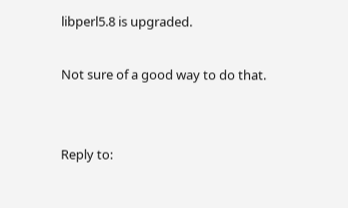libperl5.8 is upgraded.

Not sure of a good way to do that.


Reply to: